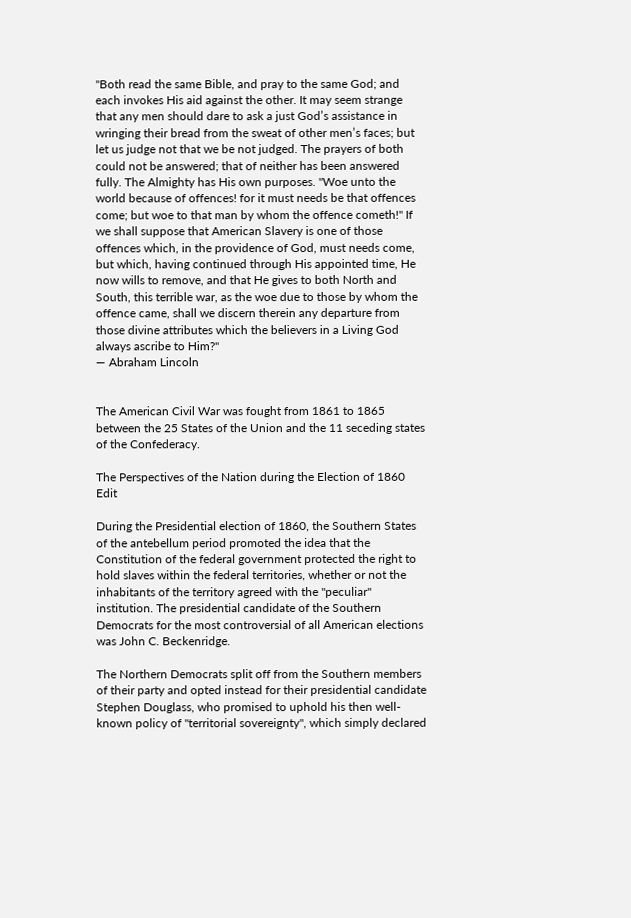"Both read the same Bible, and pray to the same God; and each invokes His aid against the other. It may seem strange that any men should dare to ask a just God’s assistance in wringing their bread from the sweat of other men’s faces; but let us judge not that we be not judged. The prayers of both could not be answered; that of neither has been answered fully. The Almighty has His own purposes. "Woe unto the world because of offences! for it must needs be that offences come; but woe to that man by whom the offence cometh!" If we shall suppose that American Slavery is one of those offences which, in the providence of God, must needs come, but which, having continued through His appointed time, He now wills to remove, and that He gives to both North and South, this terrible war, as the woe due to those by whom the offence came, shall we discern therein any departure from those divine attributes which the believers in a Living God always ascribe to Him?"
— Abraham Lincoln


The American Civil War was fought from 1861 to 1865 between the 25 States of the Union and the 11 seceding states of the Confederacy.

The Perspectives of the Nation during the Election of 1860 Edit

During the Presidential election of 1860, the Southern States of the antebellum period promoted the idea that the Constitution of the federal government protected the right to hold slaves within the federal territories, whether or not the inhabitants of the territory agreed with the "peculiar" institution. The presidential candidate of the Southern Democrats for the most controversial of all American elections was John C. Beckenridge.

The Northern Democrats split off from the Southern members of their party and opted instead for their presidential candidate Stephen Douglass, who promised to uphold his then well-known policy of "territorial sovereignty", which simply declared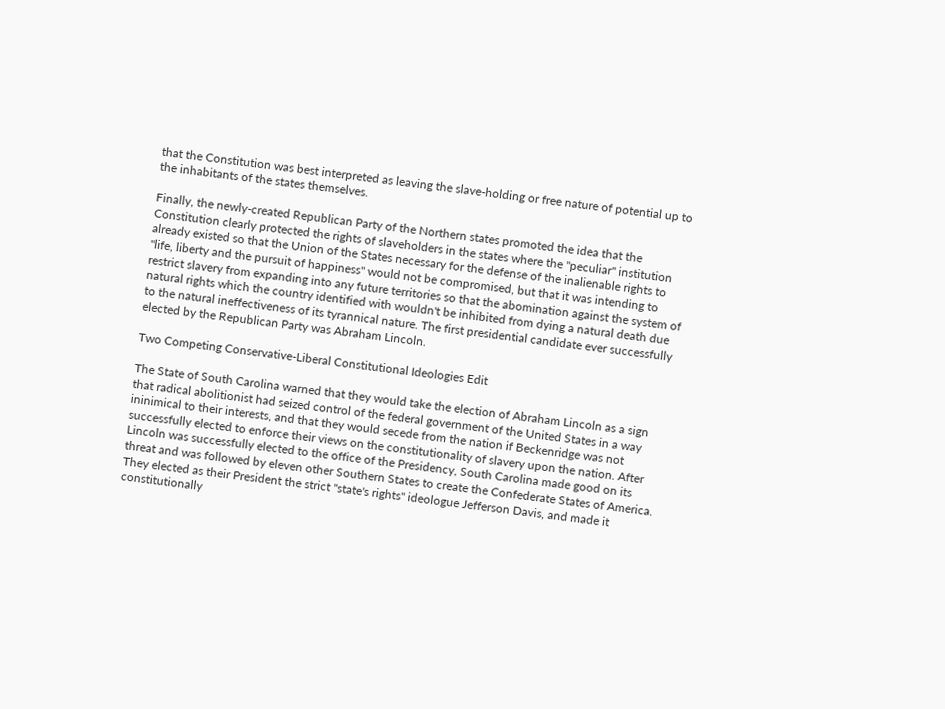that the Constitution was best interpreted as leaving the slave-holding or free nature of potential up to the inhabitants of the states themselves.

Finally, the newly-created Republican Party of the Northern states promoted the idea that the Constitution clearly protected the rights of slaveholders in the states where the "peculiar" institution already existed so that the Union of the States necessary for the defense of the inalienable rights to "life, liberty and the pursuit of happiness" would not be compromised, but that it was intending to restrict slavery from expanding into any future territories so that the abomination against the system of natural rights which the country identified with wouldn't be inhibited from dying a natural death due to the natural ineffectiveness of its tyrannical nature. The first presidential candidate ever successfully elected by the Republican Party was Abraham Lincoln.

Two Competing Conservative-Liberal Constitutional Ideologies Edit

The State of South Carolina warned that they would take the election of Abraham Lincoln as a sign that radical abolitionist had seized control of the federal government of the United States in a way ininimical to their interests, and that they would secede from the nation if Beckenridge was not successfully elected to enforce their views on the constitutionality of slavery upon the nation. After Lincoln was successfully elected to the office of the Presidency, South Carolina made good on its threat and was followed by eleven other Southern States to create the Confederate States of America. They elected as their President the strict "state's rights" ideologue Jefferson Davis, and made it constitutionally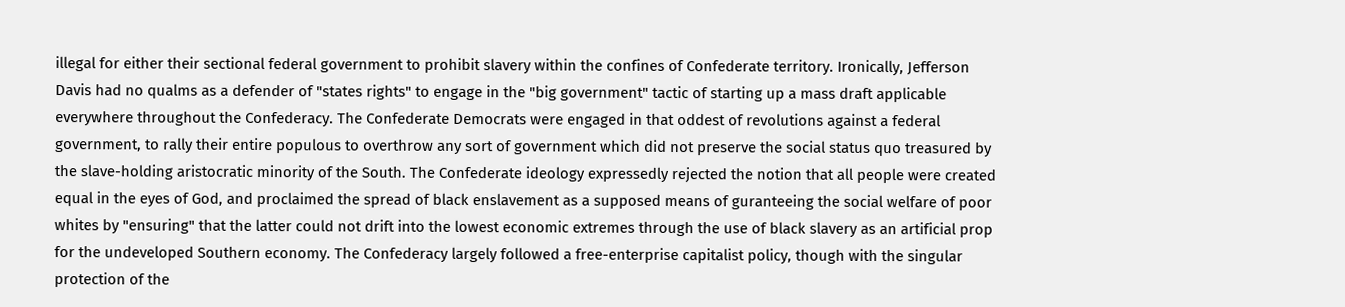illegal for either their sectional federal government to prohibit slavery within the confines of Confederate territory. Ironically, Jefferson Davis had no qualms as a defender of "states rights" to engage in the "big government" tactic of starting up a mass draft applicable everywhere throughout the Confederacy. The Confederate Democrats were engaged in that oddest of revolutions against a federal government, to rally their entire populous to overthrow any sort of government which did not preserve the social status quo treasured by the slave-holding aristocratic minority of the South. The Confederate ideology expressedly rejected the notion that all people were created equal in the eyes of God, and proclaimed the spread of black enslavement as a supposed means of guranteeing the social welfare of poor whites by "ensuring" that the latter could not drift into the lowest economic extremes through the use of black slavery as an artificial prop for the undeveloped Southern economy. The Confederacy largely followed a free-enterprise capitalist policy, though with the singular protection of the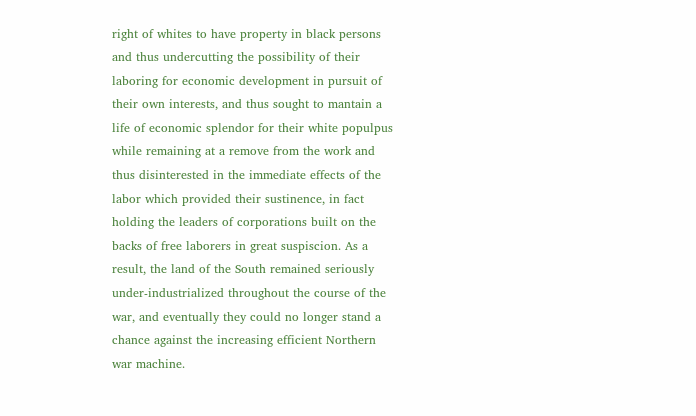right of whites to have property in black persons and thus undercutting the possibility of their laboring for economic development in pursuit of their own interests, and thus sought to mantain a life of economic splendor for their white populpus while remaining at a remove from the work and thus disinterested in the immediate effects of the labor which provided their sustinence, in fact holding the leaders of corporations built on the backs of free laborers in great suspiscion. As a result, the land of the South remained seriously under-industrialized throughout the course of the war, and eventually they could no longer stand a chance against the increasing efficient Northern war machine.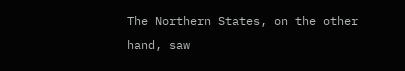The Northern States, on the other hand, saw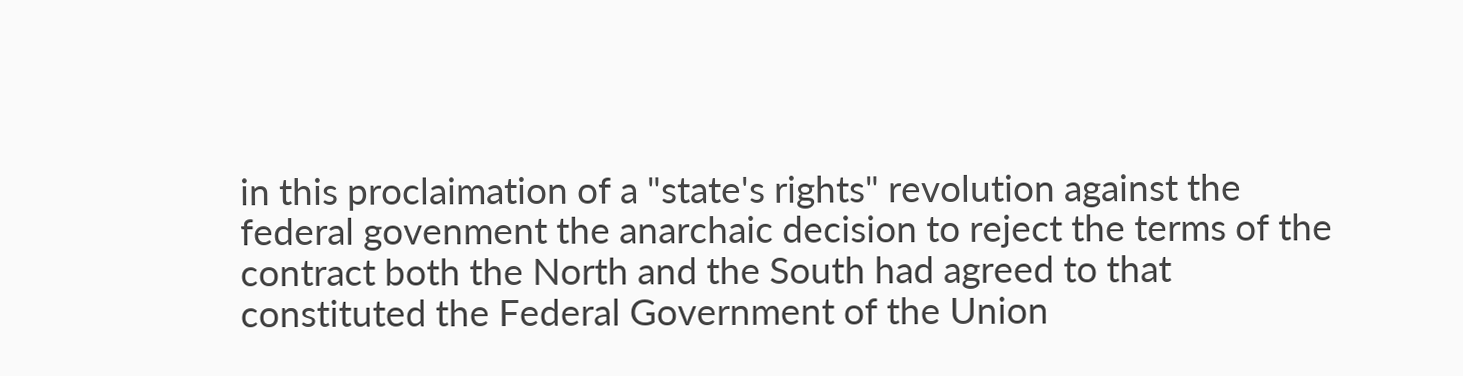in this proclaimation of a "state's rights" revolution against the federal govenment the anarchaic decision to reject the terms of the contract both the North and the South had agreed to that constituted the Federal Government of the Union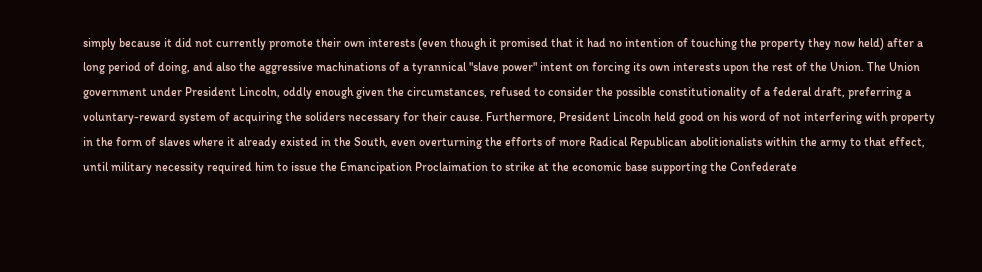simply because it did not currently promote their own interests (even though it promised that it had no intention of touching the property they now held) after a long period of doing, and also the aggressive machinations of a tyrannical "slave power" intent on forcing its own interests upon the rest of the Union. The Union government under President Lincoln, oddly enough given the circumstances, refused to consider the possible constitutionality of a federal draft, preferring a voluntary-reward system of acquiring the soliders necessary for their cause. Furthermore, President Lincoln held good on his word of not interfering with property in the form of slaves where it already existed in the South, even overturning the efforts of more Radical Republican abolitionalists within the army to that effect, until military necessity required him to issue the Emancipation Proclaimation to strike at the economic base supporting the Confederate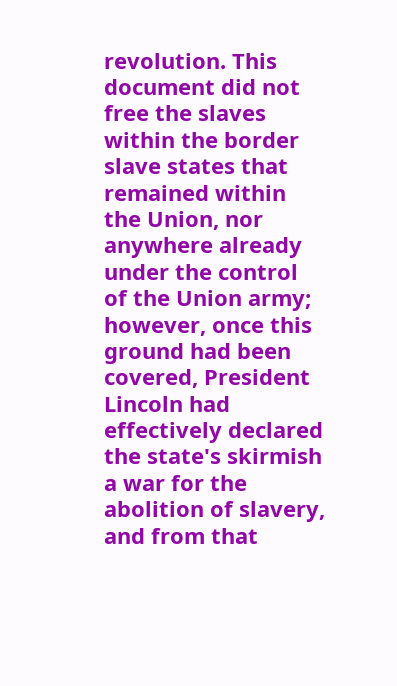revolution. This document did not free the slaves within the border slave states that remained within the Union, nor anywhere already under the control of the Union army; however, once this ground had been covered, President Lincoln had effectively declared the state's skirmish a war for the abolition of slavery, and from that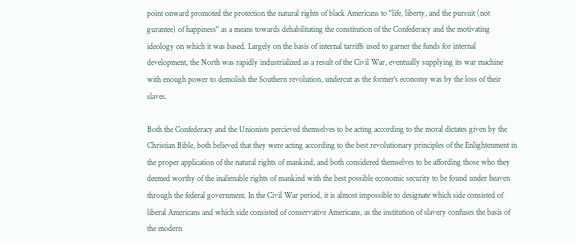point onward promoted the protection the natural rights of black Americans to "life, liberty, and the pursuit (not gurantee) of happiness" as a means towards dehabilitating the constitution of the Confederacy and the motivating ideology on which it was based. Largely on the basis of internal tarriffs used to garner the funds for internal development, the North was rapidly industrialized as a result of the Civil War, eventually supplying its war machine with enough power to demolish the Southern revolution, undercut as the former's economy was by the loss of their slaves.

Both the Confederacy and the Unionists percieved themselves to be acting according to the moral dictates given by the Christian Bible, both believed that they were acting according to the best revolutionary principles of the Enlightenment in the proper application of the natural rights of mankind, and both considered themselves to be affording those who they deemed worthy of the inalienable rights of mankind with the best possible economic security to be found under heaven through the federal government. In the Civil War period, it is almost impossible to designate which side consisted of liberal Americans and which side consisted of conservative Americans, as the institution of slavery confuses the basis of the modern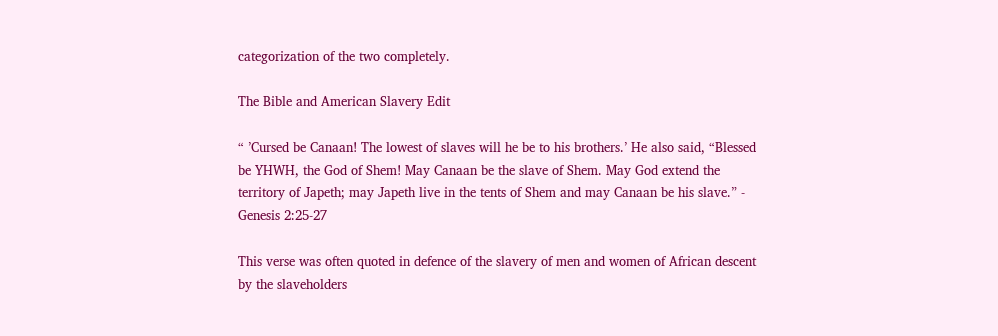categorization of the two completely.

The Bible and American Slavery Edit

“ ’Cursed be Canaan! The lowest of slaves will he be to his brothers.’ He also said, “Blessed be YHWH, the God of Shem! May Canaan be the slave of Shem. May God extend the territory of Japeth; may Japeth live in the tents of Shem and may Canaan be his slave.” - Genesis 2:25-27

This verse was often quoted in defence of the slavery of men and women of African descent by the slaveholders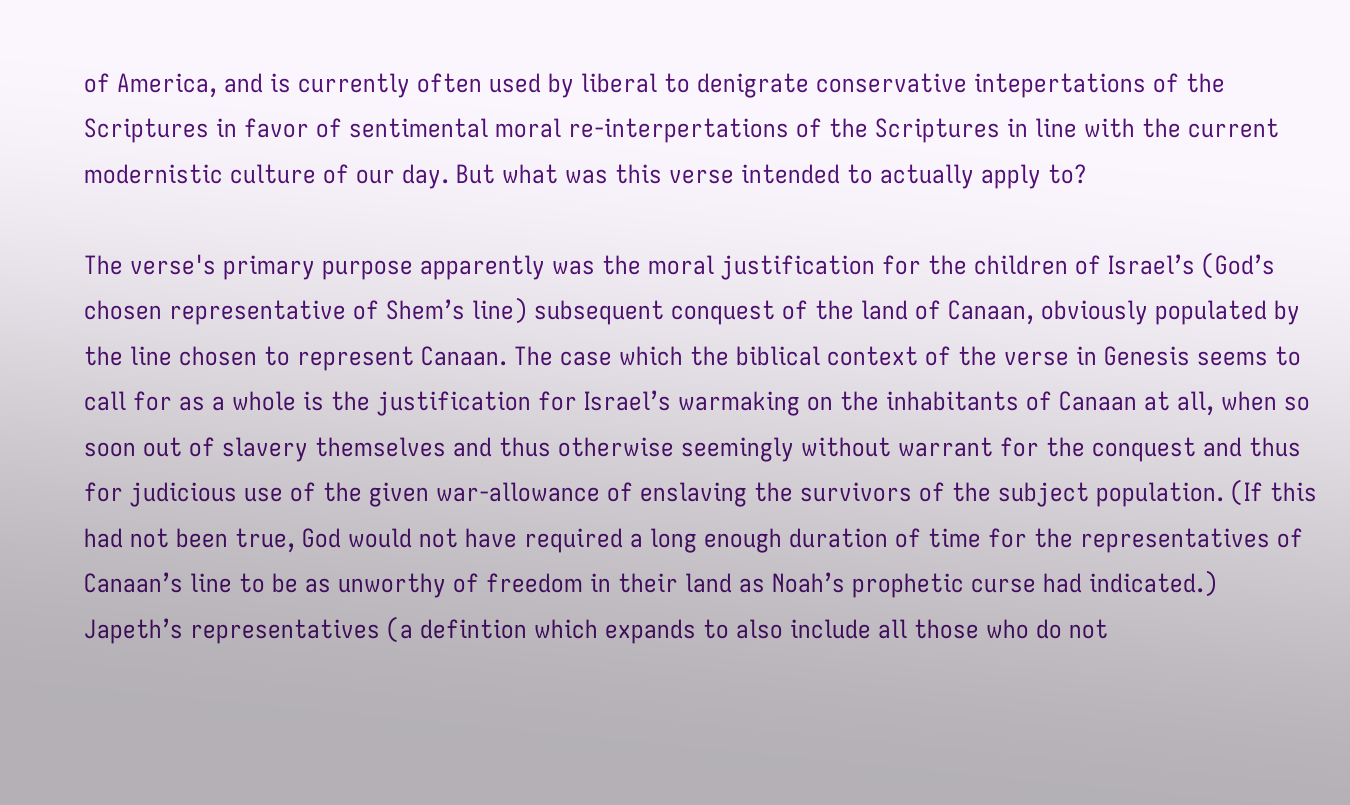of America, and is currently often used by liberal to denigrate conservative intepertations of the Scriptures in favor of sentimental moral re-interpertations of the Scriptures in line with the current modernistic culture of our day. But what was this verse intended to actually apply to?

The verse's primary purpose apparently was the moral justification for the children of Israel’s (God’s chosen representative of Shem’s line) subsequent conquest of the land of Canaan, obviously populated by the line chosen to represent Canaan. The case which the biblical context of the verse in Genesis seems to call for as a whole is the justification for Israel’s warmaking on the inhabitants of Canaan at all, when so soon out of slavery themselves and thus otherwise seemingly without warrant for the conquest and thus for judicious use of the given war-allowance of enslaving the survivors of the subject population. (If this had not been true, God would not have required a long enough duration of time for the representatives of Canaan’s line to be as unworthy of freedom in their land as Noah’s prophetic curse had indicated.) Japeth’s representatives (a defintion which expands to also include all those who do not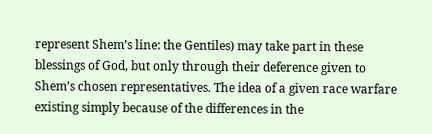represent Shem’s line: the Gentiles) may take part in these blessings of God, but only through their deference given to Shem’s chosen representatives. The idea of a given race warfare existing simply because of the differences in the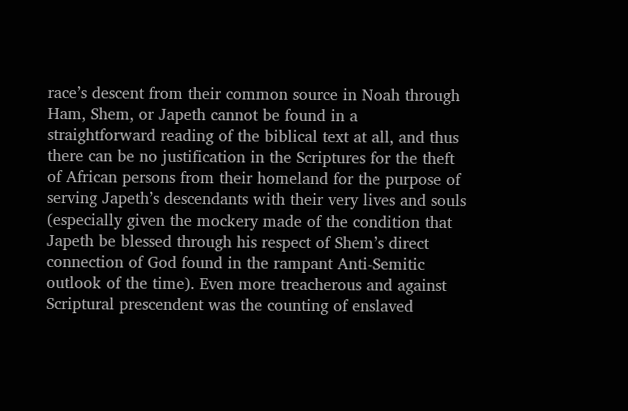race’s descent from their common source in Noah through Ham, Shem, or Japeth cannot be found in a straightforward reading of the biblical text at all, and thus there can be no justification in the Scriptures for the theft of African persons from their homeland for the purpose of serving Japeth’s descendants with their very lives and souls (especially given the mockery made of the condition that Japeth be blessed through his respect of Shem’s direct connection of God found in the rampant Anti-Semitic outlook of the time). Even more treacherous and against Scriptural prescendent was the counting of enslaved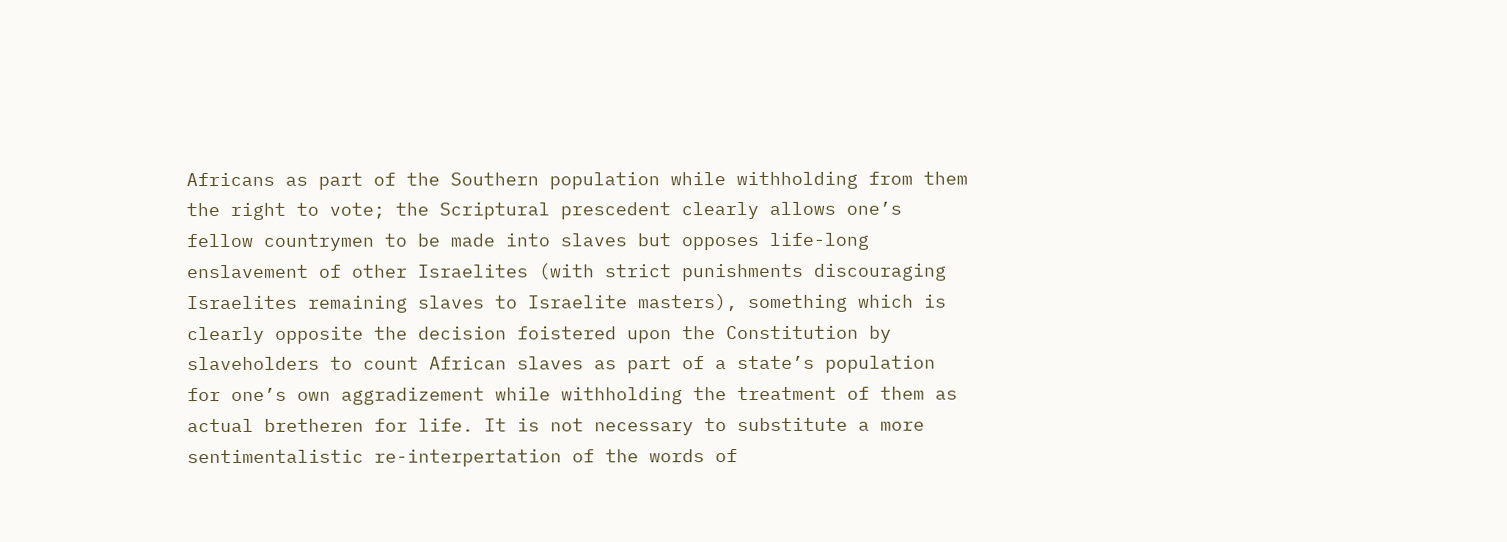Africans as part of the Southern population while withholding from them the right to vote; the Scriptural prescedent clearly allows one’s fellow countrymen to be made into slaves but opposes life-long enslavement of other Israelites (with strict punishments discouraging Israelites remaining slaves to Israelite masters), something which is clearly opposite the decision foistered upon the Constitution by slaveholders to count African slaves as part of a state’s population for one’s own aggradizement while withholding the treatment of them as actual bretheren for life. It is not necessary to substitute a more sentimentalistic re-interpertation of the words of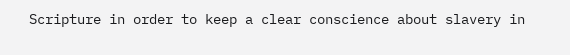Scripture in order to keep a clear conscience about slavery in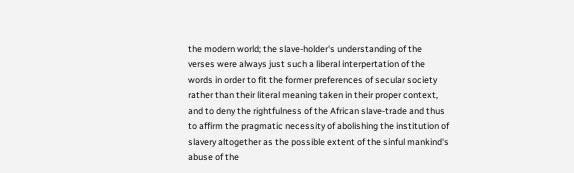the modern world; the slave-holder's understanding of the verses were always just such a liberal interpertation of the words in order to fit the former preferences of secular society rather than their literal meaning taken in their proper context, and to deny the rightfulness of the African slave-trade and thus to affirm the pragmatic necessity of abolishing the institution of slavery altogether as the possible extent of the sinful mankind's abuse of the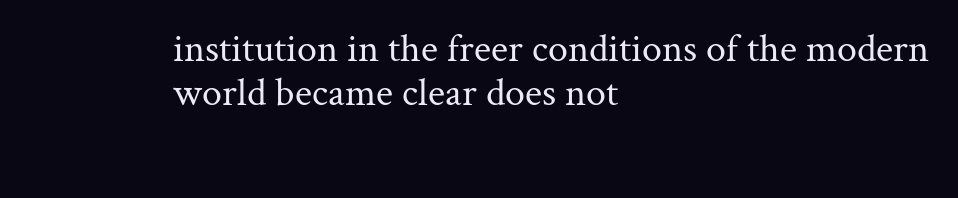institution in the freer conditions of the modern world became clear does not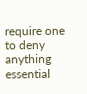require one to deny anything essential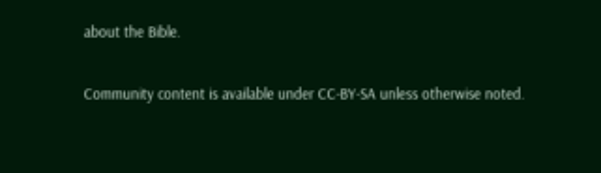about the Bible.

Community content is available under CC-BY-SA unless otherwise noted.